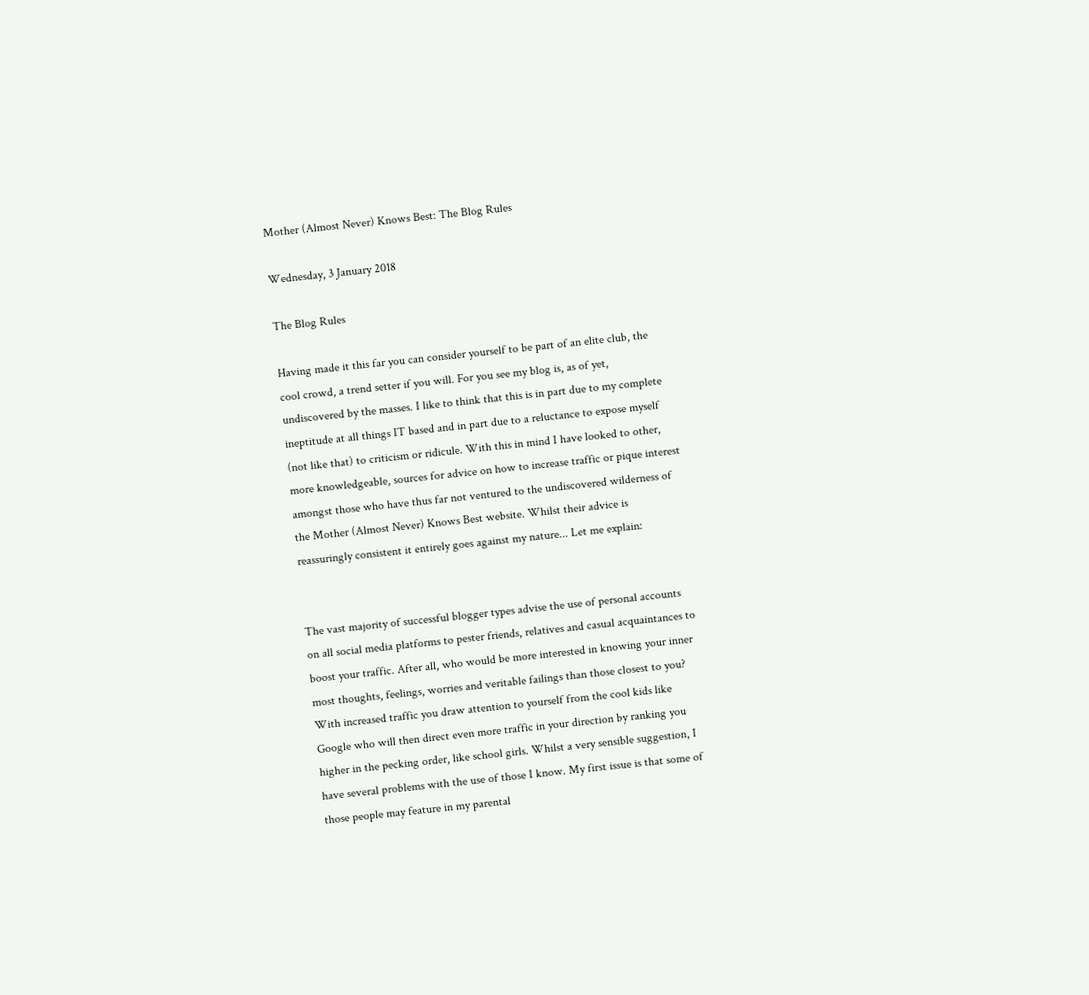Mother (Almost Never) Knows Best: The Blog Rules

Wednesday, 3 January 2018

The Blog Rules

Having made it this far you can consider yourself to be part of an elite club, the cool crowd, a trend setter if you will. For you see my blog is, as of yet, undiscovered by the masses. I like to think that this is in part due to my complete ineptitude at all things IT based and in part due to a reluctance to expose myself (not like that) to criticism or ridicule. With this in mind I have looked to other, more knowledgeable, sources for advice on how to increase traffic or pique interest amongst those who have thus far not ventured to the undiscovered wilderness of the Mother (Almost Never) Knows Best website. Whilst their advice is reassuringly consistent it entirely goes against my nature... Let me explain:


The vast majority of successful blogger types advise the use of personal accounts on all social media platforms to pester friends, relatives and casual acquaintances to boost your traffic. After all, who would be more interested in knowing your inner most thoughts, feelings, worries and veritable failings than those closest to you? With increased traffic you draw attention to yourself from the cool kids like Google who will then direct even more traffic in your direction by ranking you higher in the pecking order, like school girls. Whilst a very sensible suggestion, I have several problems with the use of those I know. My first issue is that some of those people may feature in my parental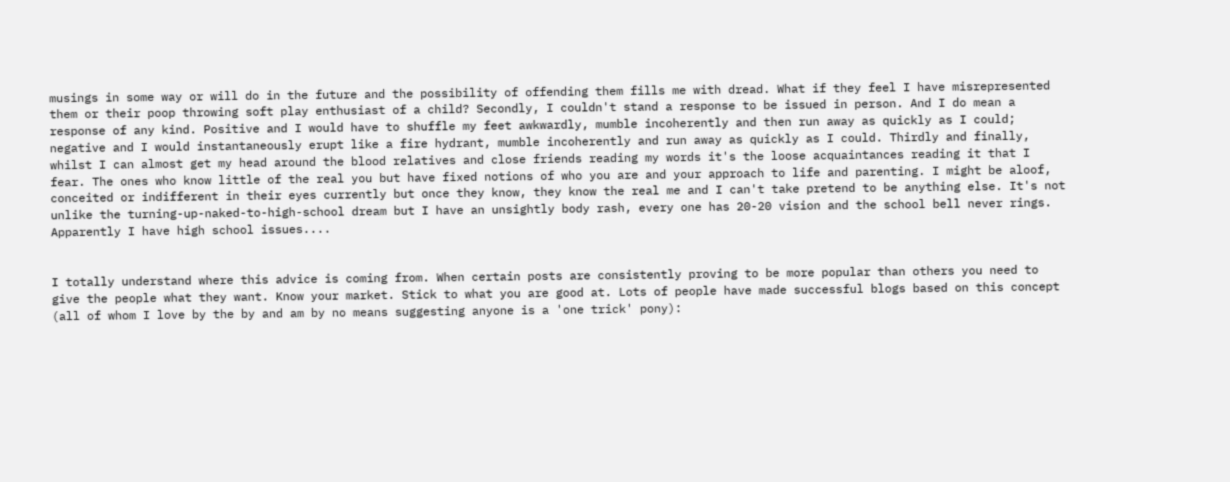musings in some way or will do in the future and the possibility of offending them fills me with dread. What if they feel I have misrepresented them or their poop throwing soft play enthusiast of a child? Secondly, I couldn't stand a response to be issued in person. And I do mean a response of any kind. Positive and I would have to shuffle my feet awkwardly, mumble incoherently and then run away as quickly as I could; negative and I would instantaneously erupt like a fire hydrant, mumble incoherently and run away as quickly as I could. Thirdly and finally, whilst I can almost get my head around the blood relatives and close friends reading my words it's the loose acquaintances reading it that I fear. The ones who know little of the real you but have fixed notions of who you are and your approach to life and parenting. I might be aloof, conceited or indifferent in their eyes currently but once they know, they know the real me and I can't take pretend to be anything else. It's not unlike the turning-up-naked-to-high-school dream but I have an unsightly body rash, every one has 20-20 vision and the school bell never rings. Apparently I have high school issues....


I totally understand where this advice is coming from. When certain posts are consistently proving to be more popular than others you need to give the people what they want. Know your market. Stick to what you are good at. Lots of people have made successful blogs based on this concept (all of whom I love by the by and am by no means suggesting anyone is a 'one trick' pony):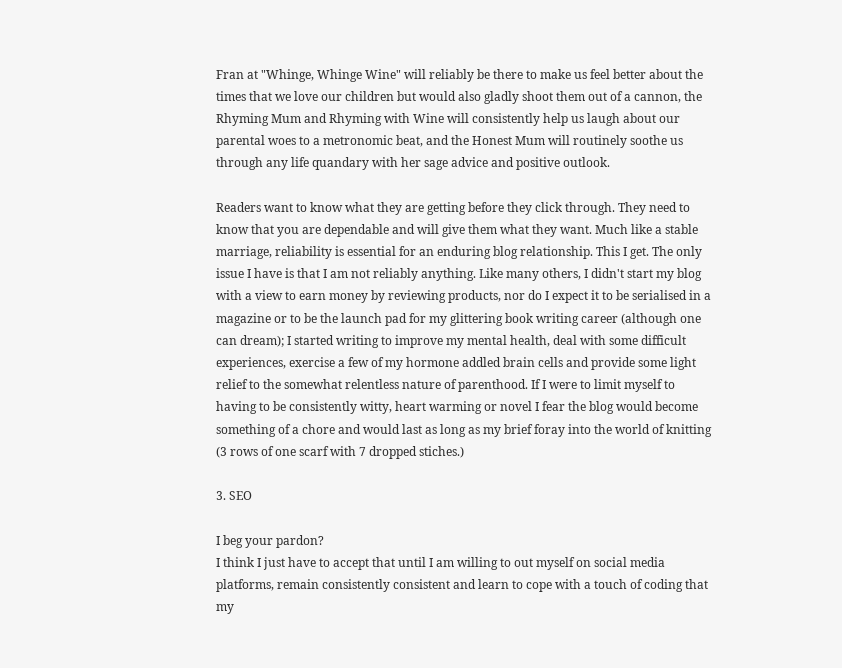Fran at "Whinge, Whinge Wine" will reliably be there to make us feel better about the times that we love our children but would also gladly shoot them out of a cannon, the Rhyming Mum and Rhyming with Wine will consistently help us laugh about our parental woes to a metronomic beat, and the Honest Mum will routinely soothe us through any life quandary with her sage advice and positive outlook.

Readers want to know what they are getting before they click through. They need to know that you are dependable and will give them what they want. Much like a stable marriage, reliability is essential for an enduring blog relationship. This I get. The only issue I have is that I am not reliably anything. Like many others, I didn't start my blog with a view to earn money by reviewing products, nor do I expect it to be serialised in a magazine or to be the launch pad for my glittering book writing career (although one can dream); I started writing to improve my mental health, deal with some difficult experiences, exercise a few of my hormone addled brain cells and provide some light relief to the somewhat relentless nature of parenthood. If I were to limit myself to having to be consistently witty, heart warming or novel I fear the blog would become something of a chore and would last as long as my brief foray into the world of knitting (3 rows of one scarf with 7 dropped stiches.)

3. SEO

I beg your pardon?
I think I just have to accept that until I am willing to out myself on social media platforms, remain consistently consistent and learn to cope with a touch of coding that my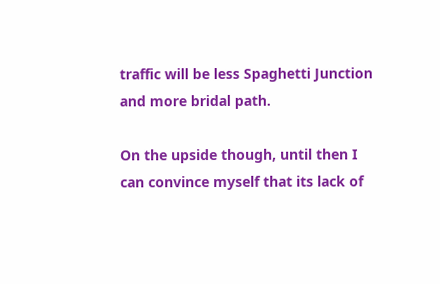traffic will be less Spaghetti Junction and more bridal path.

On the upside though, until then I can convince myself that its lack of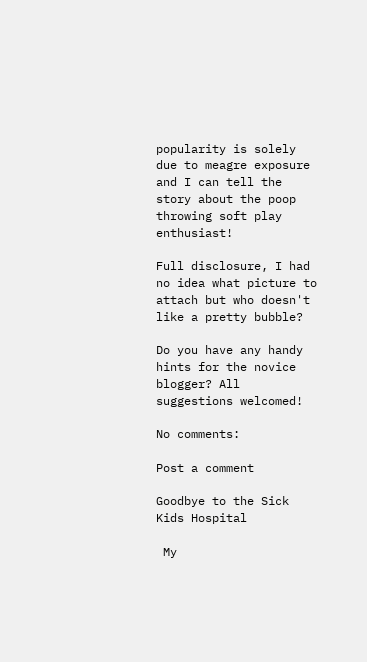popularity is solely due to meagre exposure and I can tell the story about the poop throwing soft play enthusiast!

Full disclosure, I had no idea what picture to attach but who doesn't like a pretty bubble?

Do you have any handy hints for the novice blogger? All suggestions welcomed!

No comments:

Post a comment

Goodbye to the Sick Kids Hospital

 My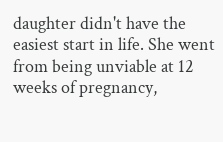daughter didn't have the easiest start in life. She went from being unviable at 12 weeks of pregnancy,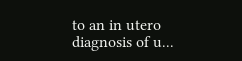to an in utero diagnosis of u...